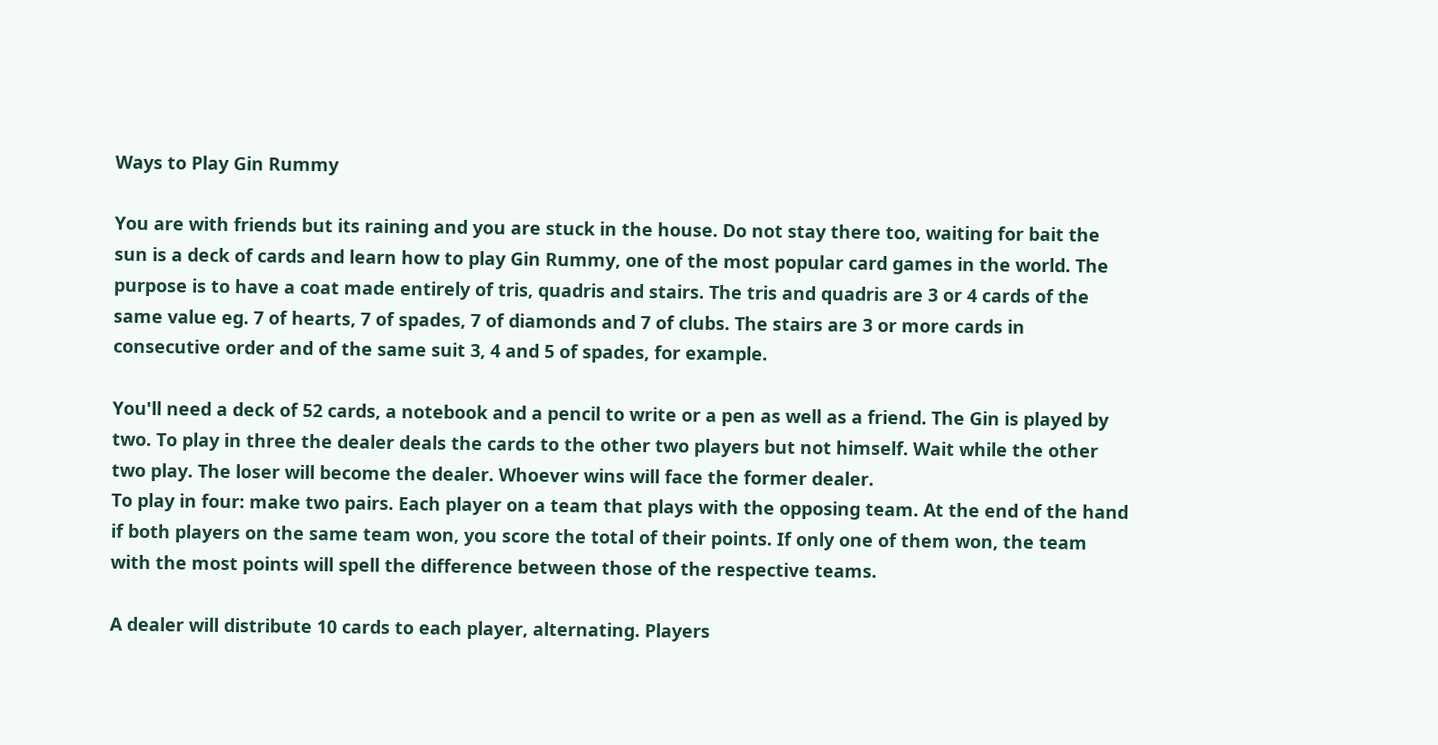Ways to Play Gin Rummy

You are with friends but its raining and you are stuck in the house. Do not stay there too, waiting for bait the sun is a deck of cards and learn how to play Gin Rummy, one of the most popular card games in the world. The purpose is to have a coat made entirely of tris, quadris and stairs. The tris and quadris are 3 or 4 cards of the same value eg. 7 of hearts, 7 of spades, 7 of diamonds and 7 of clubs. The stairs are 3 or more cards in consecutive order and of the same suit 3, 4 and 5 of spades, for example.

You'll need a deck of 52 cards, a notebook and a pencil to write or a pen as well as a friend. The Gin is played by two. To play in three the dealer deals the cards to the other two players but not himself. Wait while the other two play. The loser will become the dealer. Whoever wins will face the former dealer.
To play in four: make two pairs. Each player on a team that plays with the opposing team. At the end of the hand if both players on the same team won, you score the total of their points. If only one of them won, the team with the most points will spell the difference between those of the respective teams.

A dealer will distribute 10 cards to each player, alternating. Players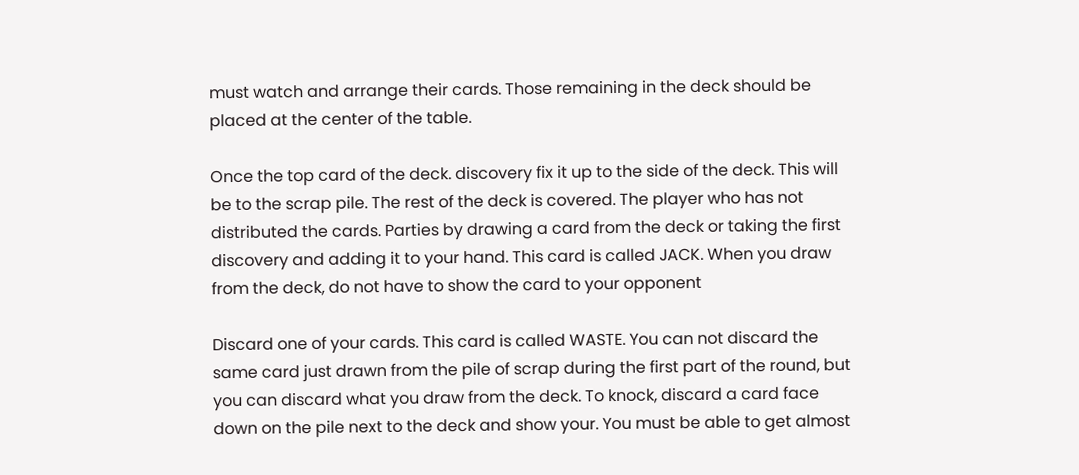must watch and arrange their cards. Those remaining in the deck should be placed at the center of the table.

Once the top card of the deck. discovery fix it up to the side of the deck. This will be to the scrap pile. The rest of the deck is covered. The player who has not distributed the cards. Parties by drawing a card from the deck or taking the first discovery and adding it to your hand. This card is called JACK. When you draw from the deck, do not have to show the card to your opponent

Discard one of your cards. This card is called WASTE. You can not discard the same card just drawn from the pile of scrap during the first part of the round, but you can discard what you draw from the deck. To knock, discard a card face down on the pile next to the deck and show your. You must be able to get almost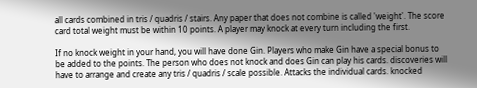all cards combined in tris / quadris / stairs. Any paper that does not combine is called 'weight'. The score card total weight must be within 10 points. A player may knock at every turn including the first.

If no knock weight in your hand, you will have done Gin. Players who make Gin have a special bonus to be added to the points. The person who does not knock and does Gin can play his cards. discoveries will have to arrange and create any tris / quadris / scale possible. Attacks the individual cards. knocked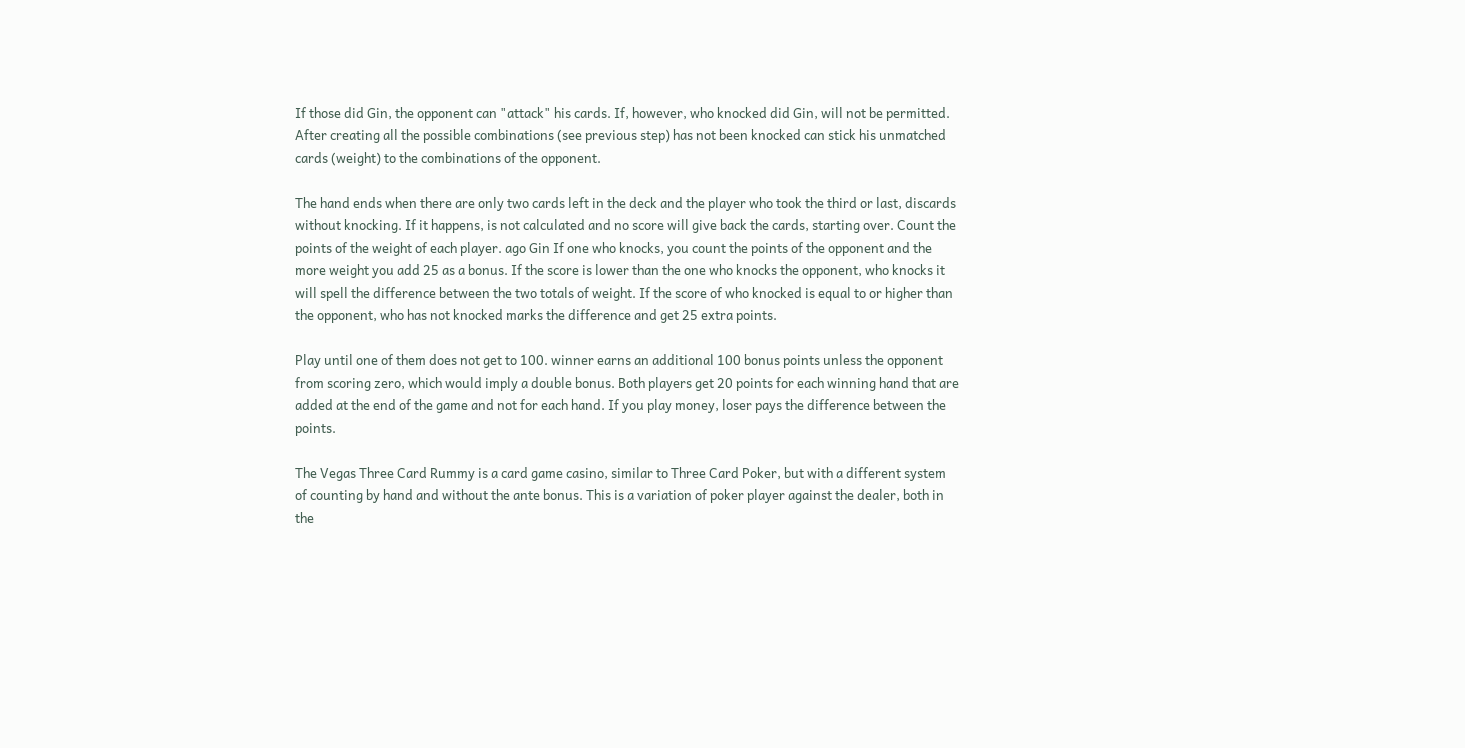If those did Gin, the opponent can "attack" his cards. If, however, who knocked did Gin, will not be permitted. After creating all the possible combinations (see previous step) has not been knocked can stick his unmatched cards (weight) to the combinations of the opponent.

The hand ends when there are only two cards left in the deck and the player who took the third or last, discards without knocking. If it happens, is not calculated and no score will give back the cards, starting over. Count the points of the weight of each player. ago Gin If one who knocks, you count the points of the opponent and the more weight you add 25 as a bonus. If the score is lower than the one who knocks the opponent, who knocks it will spell the difference between the two totals of weight. If the score of who knocked is equal to or higher than the opponent, who has not knocked marks the difference and get 25 extra points.

Play until one of them does not get to 100. winner earns an additional 100 bonus points unless the opponent from scoring zero, which would imply a double bonus. Both players get 20 points for each winning hand that are added at the end of the game and not for each hand. If you play money, loser pays the difference between the points.

The Vegas Three Card Rummy is a card game casino, similar to Three Card Poker, but with a different system of counting by hand and without the ante bonus. This is a variation of poker player against the dealer, both in the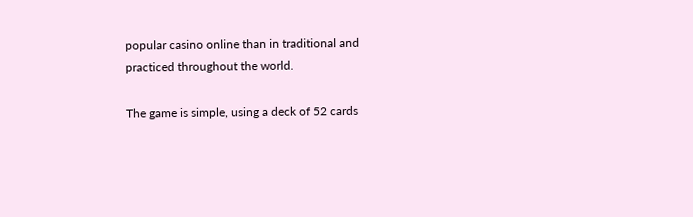popular casino online than in traditional and practiced throughout the world.

The game is simple, using a deck of 52 cards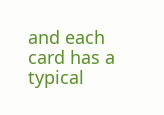and each card has a typical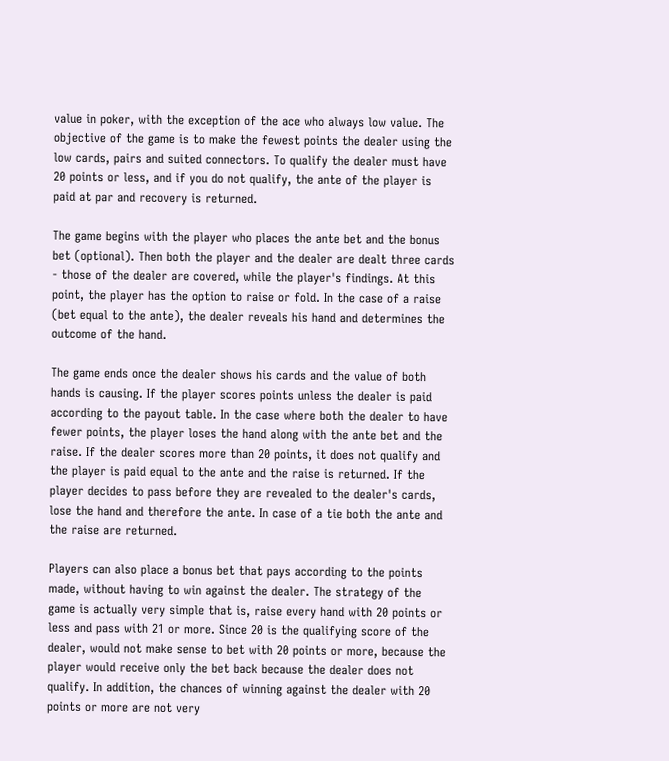value in poker, with the exception of the ace who always low value. The objective of the game is to make the fewest points the dealer using the low cards, pairs and suited connectors. To qualify the dealer must have 20 points or less, and if you do not qualify, the ante of the player is paid at par and recovery is returned.

The game begins with the player who places the ante bet and the bonus bet (optional). Then both the player and the dealer are dealt three cards - those of the dealer are covered, while the player's findings. At this point, the player has the option to raise or fold. In the case of a raise (bet equal to the ante), the dealer reveals his hand and determines the outcome of the hand.

The game ends once the dealer shows his cards and the value of both hands is causing. If the player scores points unless the dealer is paid according to the payout table. In the case where both the dealer to have fewer points, the player loses the hand along with the ante bet and the raise. If the dealer scores more than 20 points, it does not qualify and the player is paid equal to the ante and the raise is returned. If the player decides to pass before they are revealed to the dealer's cards, lose the hand and therefore the ante. In case of a tie both the ante and the raise are returned.

Players can also place a bonus bet that pays according to the points made, without having to win against the dealer. The strategy of the game is actually very simple that is, raise every hand with 20 points or less and pass with 21 or more. Since 20 is the qualifying score of the dealer, would not make sense to bet with 20 points or more, because the player would receive only the bet back because the dealer does not qualify. In addition, the chances of winning against the dealer with 20 points or more are not very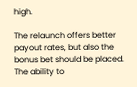high.

The relaunch offers better payout rates, but also the bonus bet should be placed. The ability to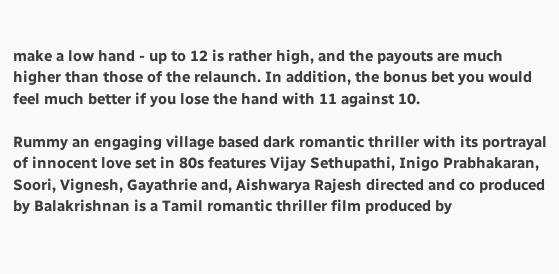make a low hand - up to 12 is rather high, and the payouts are much higher than those of the relaunch. In addition, the bonus bet you would feel much better if you lose the hand with 11 against 10.

Rummy an engaging village based dark romantic thriller with its portrayal of innocent love set in 80s features Vijay Sethupathi, Inigo Prabhakaran, Soori, Vignesh, Gayathrie and, Aishwarya Rajesh directed and co produced by Balakrishnan is a Tamil romantic thriller film produced by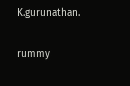K.gurunathan.

rummy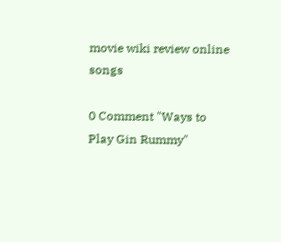movie wiki review online songs

0 Comment "Ways to Play Gin Rummy"